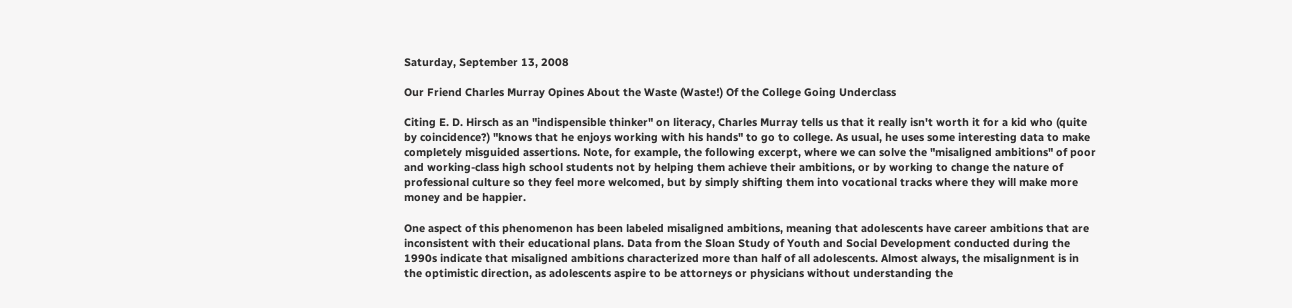Saturday, September 13, 2008

Our Friend Charles Murray Opines About the Waste (Waste!) Of the College Going Underclass

Citing E. D. Hirsch as an "indispensible thinker" on literacy, Charles Murray tells us that it really isn't worth it for a kid who (quite by coincidence?) "knows that he enjoys working with his hands" to go to college. As usual, he uses some interesting data to make completely misguided assertions. Note, for example, the following excerpt, where we can solve the "misaligned ambitions" of poor and working-class high school students not by helping them achieve their ambitions, or by working to change the nature of professional culture so they feel more welcomed, but by simply shifting them into vocational tracks where they will make more money and be happier.

One aspect of this phenomenon has been labeled misaligned ambitions, meaning that adolescents have career ambitions that are inconsistent with their educational plans. Data from the Sloan Study of Youth and Social Development conducted during the 1990s indicate that misaligned ambitions characterized more than half of all adolescents. Almost always, the misalignment is in the optimistic direction, as adolescents aspire to be attorneys or physicians without understanding the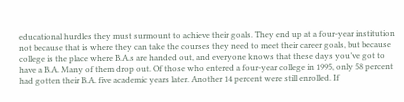educational hurdles they must surmount to achieve their goals. They end up at a four-year institution not because that is where they can take the courses they need to meet their career goals, but because college is the place where B.A.s are handed out, and everyone knows that these days you’ve got to have a B.A. Many of them drop out. Of those who entered a four-year college in 1995, only 58 percent had gotten their B.A. five academic years later. Another 14 percent were still enrolled. If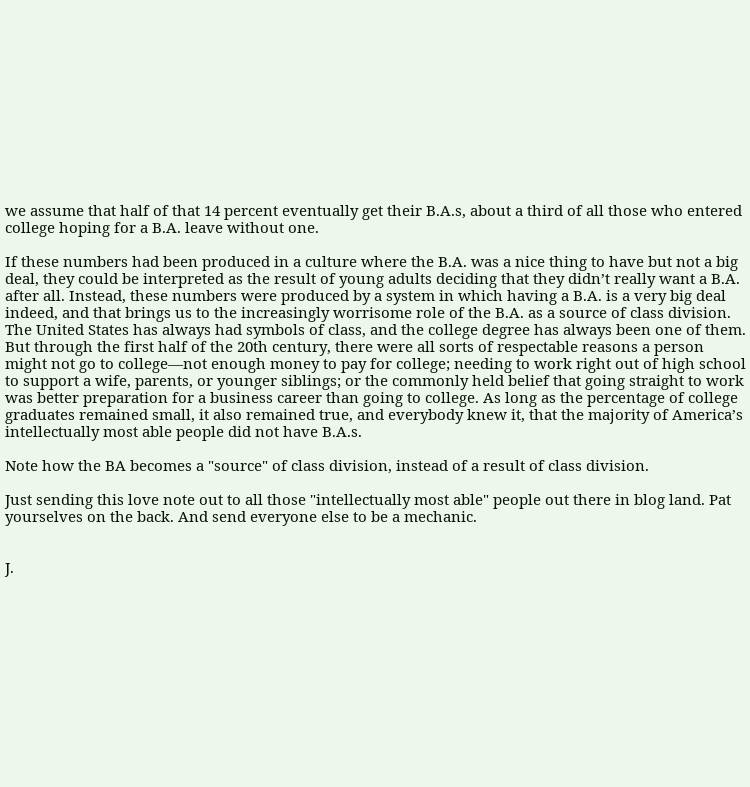we assume that half of that 14 percent eventually get their B.A.s, about a third of all those who entered college hoping for a B.A. leave without one.

If these numbers had been produced in a culture where the B.A. was a nice thing to have but not a big deal, they could be interpreted as the result of young adults deciding that they didn’t really want a B.A. after all. Instead, these numbers were produced by a system in which having a B.A. is a very big deal indeed, and that brings us to the increasingly worrisome role of the B.A. as a source of class division. The United States has always had symbols of class, and the college degree has always been one of them. But through the first half of the 20th century, there were all sorts of respectable reasons a person might not go to college—not enough money to pay for college; needing to work right out of high school to support a wife, parents, or younger siblings; or the commonly held belief that going straight to work was better preparation for a business career than going to college. As long as the percentage of college graduates remained small, it also remained true, and everybody knew it, that the majority of America’s intellectually most able people did not have B.A.s.

Note how the BA becomes a "source" of class division, instead of a result of class division.

Just sending this love note out to all those "intellectually most able" people out there in blog land. Pat yourselves on the back. And send everyone else to be a mechanic.


J.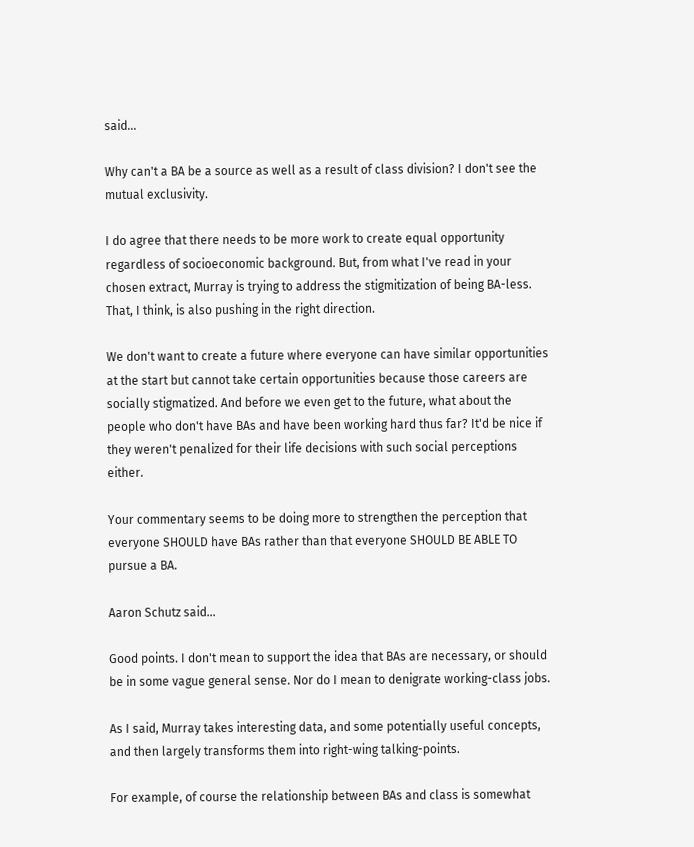said...

Why can't a BA be a source as well as a result of class division? I don't see the mutual exclusivity.

I do agree that there needs to be more work to create equal opportunity regardless of socioeconomic background. But, from what I've read in your chosen extract, Murray is trying to address the stigmitization of being BA-less. That, I think, is also pushing in the right direction.

We don't want to create a future where everyone can have similar opportunities at the start but cannot take certain opportunities because those careers are socially stigmatized. And before we even get to the future, what about the people who don't have BAs and have been working hard thus far? It'd be nice if they weren't penalized for their life decisions with such social perceptions either.

Your commentary seems to be doing more to strengthen the perception that everyone SHOULD have BAs rather than that everyone SHOULD BE ABLE TO pursue a BA.

Aaron Schutz said...

Good points. I don't mean to support the idea that BAs are necessary, or should be in some vague general sense. Nor do I mean to denigrate working-class jobs.

As I said, Murray takes interesting data, and some potentially useful concepts, and then largely transforms them into right-wing talking-points.

For example, of course the relationship between BAs and class is somewhat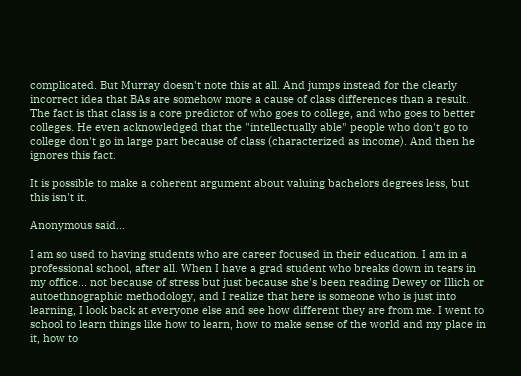complicated. But Murray doesn't note this at all. And jumps instead for the clearly incorrect idea that BAs are somehow more a cause of class differences than a result. The fact is that class is a core predictor of who goes to college, and who goes to better colleges. He even acknowledged that the "intellectually able" people who don't go to college don't go in large part because of class (characterized as income). And then he ignores this fact.

It is possible to make a coherent argument about valuing bachelors degrees less, but this isn't it.

Anonymous said...

I am so used to having students who are career focused in their education. I am in a professional school, after all. When I have a grad student who breaks down in tears in my office... not because of stress but just because she's been reading Dewey or Illich or autoethnographic methodology, and I realize that here is someone who is just into learning, I look back at everyone else and see how different they are from me. I went to school to learn things like how to learn, how to make sense of the world and my place in it, how to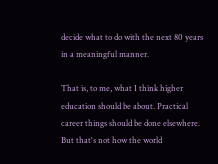decide what to do with the next 80 years in a meaningful manner.

That is, to me, what I think higher education should be about. Practical career things should be done elsewhere. But that's not how the world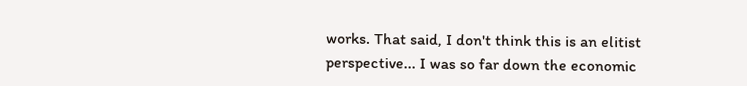works. That said, I don't think this is an elitist perspective... I was so far down the economic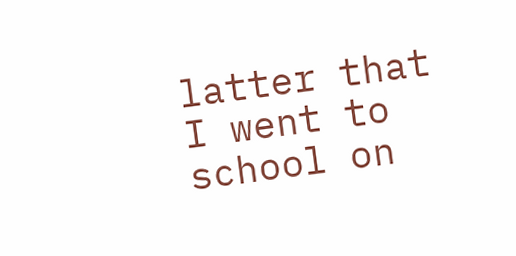latter that I went to school on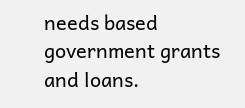needs based government grants and loans.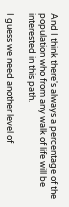And I think there's always a percentage of the population who from any walk of life will be interested in this path.

I guess we need another level of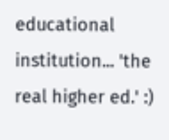educational institution... 'the real higher ed.' :)